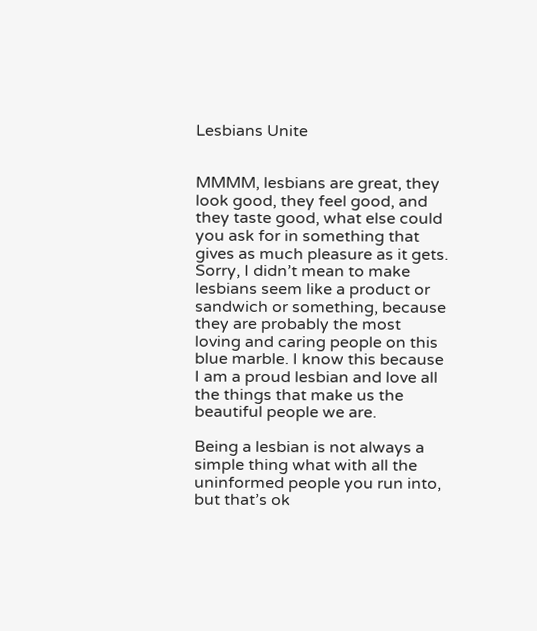Lesbians Unite


MMMM, lesbians are great, they look good, they feel good, and they taste good, what else could you ask for in something that gives as much pleasure as it gets. Sorry, I didn’t mean to make lesbians seem like a product or sandwich or something, because they are probably the most loving and caring people on this blue marble. I know this because I am a proud lesbian and love all the things that make us the beautiful people we are.

Being a lesbian is not always a simple thing what with all the uninformed people you run into, but that’s ok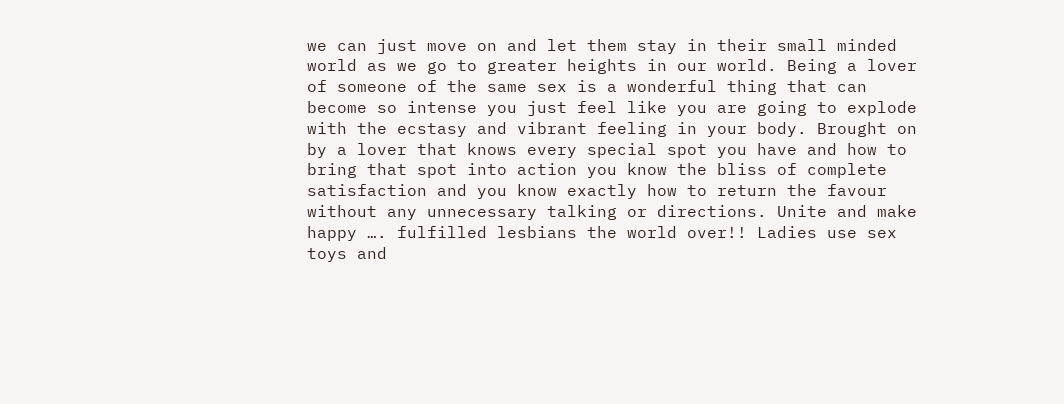we can just move on and let them stay in their small minded world as we go to greater heights in our world. Being a lover of someone of the same sex is a wonderful thing that can become so intense you just feel like you are going to explode with the ecstasy and vibrant feeling in your body. Brought on by a lover that knows every special spot you have and how to bring that spot into action you know the bliss of complete satisfaction and you know exactly how to return the favour without any unnecessary talking or directions. Unite and make happy …. fulfilled lesbians the world over!! Ladies use sex toys and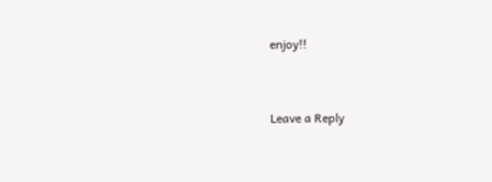enjoy!!


Leave a Reply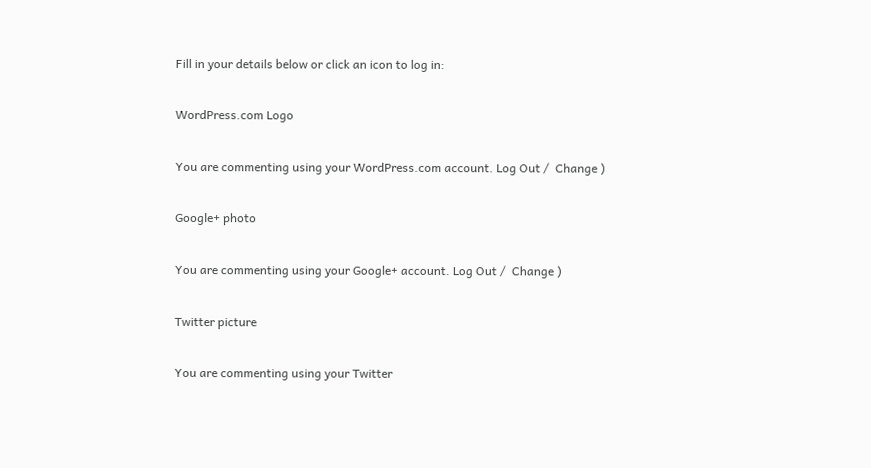Fill in your details below or click an icon to log in:

WordPress.com Logo

You are commenting using your WordPress.com account. Log Out /  Change )

Google+ photo

You are commenting using your Google+ account. Log Out /  Change )

Twitter picture

You are commenting using your Twitter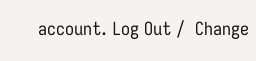account. Log Out /  Change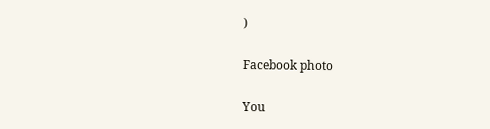)

Facebook photo

You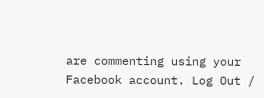are commenting using your Facebook account. Log Out /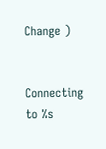Change )


Connecting to %s